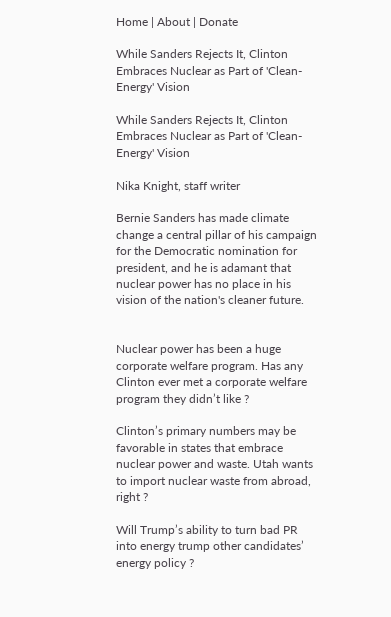Home | About | Donate

While Sanders Rejects It, Clinton Embraces Nuclear as Part of 'Clean-Energy' Vision

While Sanders Rejects It, Clinton Embraces Nuclear as Part of 'Clean-Energy' Vision

Nika Knight, staff writer

Bernie Sanders has made climate change a central pillar of his campaign for the Democratic nomination for president, and he is adamant that nuclear power has no place in his vision of the nation's cleaner future.


Nuclear power has been a huge corporate welfare program. Has any Clinton ever met a corporate welfare program they didn’t like ?

Clinton’s primary numbers may be favorable in states that embrace nuclear power and waste. Utah wants to import nuclear waste from abroad, right ?

Will Trump’s ability to turn bad PR into energy trump other candidates’ energy policy ?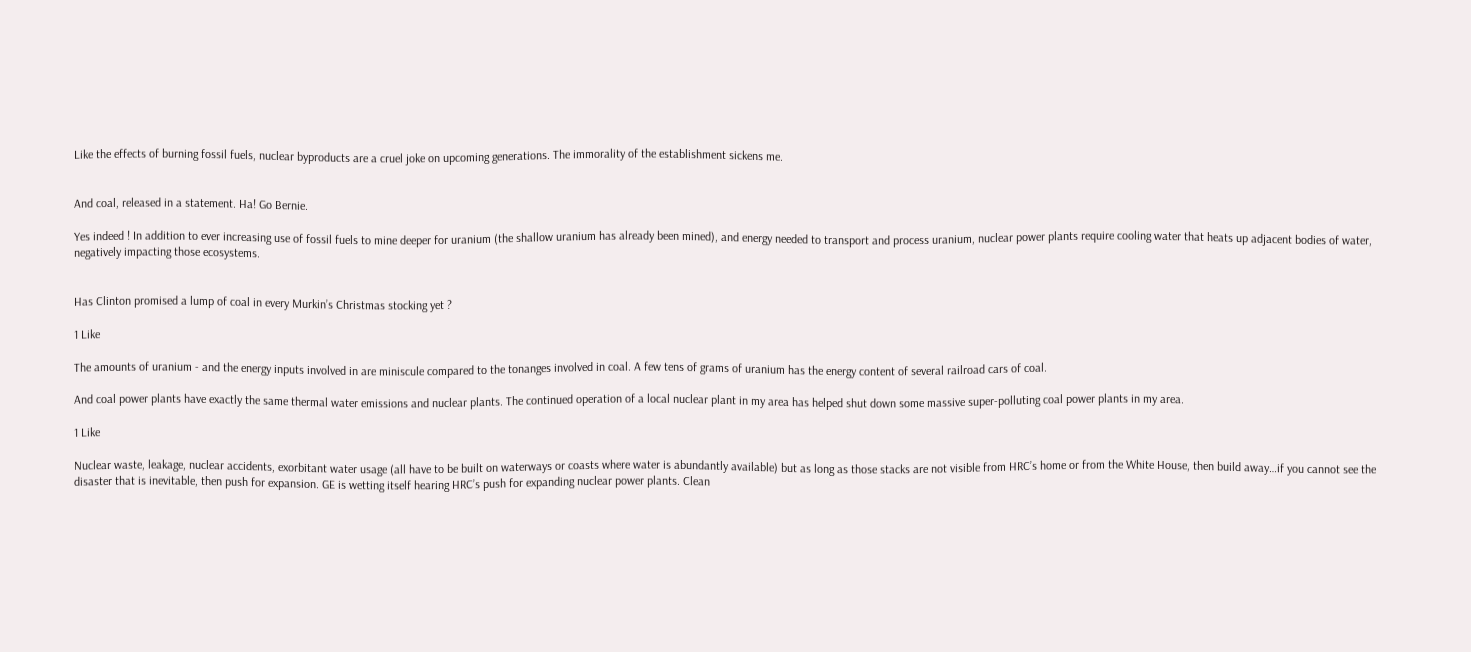Like the effects of burning fossil fuels, nuclear byproducts are a cruel joke on upcoming generations. The immorality of the establishment sickens me.


And coal, released in a statement. Ha! Go Bernie.

Yes indeed ! In addition to ever increasing use of fossil fuels to mine deeper for uranium (the shallow uranium has already been mined), and energy needed to transport and process uranium, nuclear power plants require cooling water that heats up adjacent bodies of water, negatively impacting those ecosystems.


Has Clinton promised a lump of coal in every Murkin’s Christmas stocking yet ?

1 Like

The amounts of uranium - and the energy inputs involved in are miniscule compared to the tonanges involved in coal. A few tens of grams of uranium has the energy content of several railroad cars of coal.

And coal power plants have exactly the same thermal water emissions and nuclear plants. The continued operation of a local nuclear plant in my area has helped shut down some massive super-polluting coal power plants in my area.

1 Like

Nuclear waste, leakage, nuclear accidents, exorbitant water usage (all have to be built on waterways or coasts where water is abundantly available) but as long as those stacks are not visible from HRC’s home or from the White House, then build away…if you cannot see the disaster that is inevitable, then push for expansion. GE is wetting itself hearing HRC’s push for expanding nuclear power plants. Clean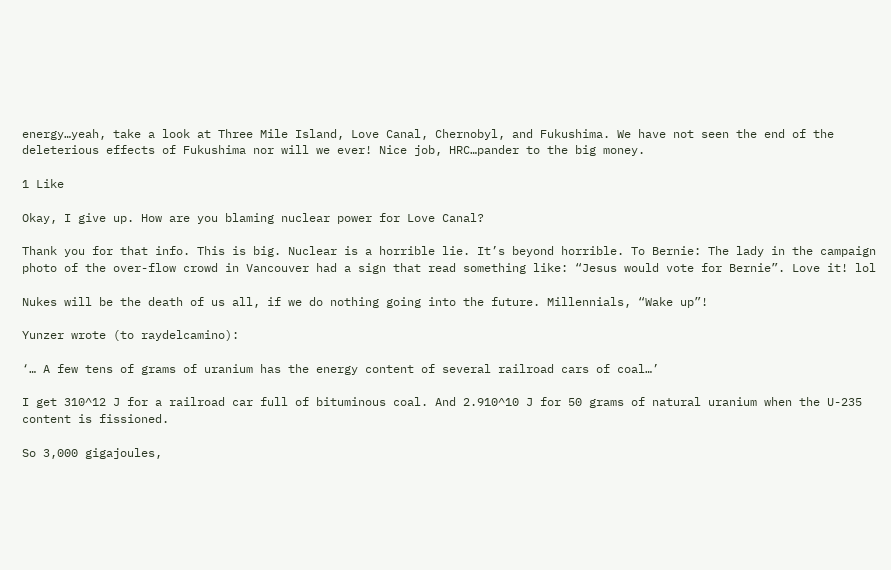energy…yeah, take a look at Three Mile Island, Love Canal, Chernobyl, and Fukushima. We have not seen the end of the deleterious effects of Fukushima nor will we ever! Nice job, HRC…pander to the big money.

1 Like

Okay, I give up. How are you blaming nuclear power for Love Canal?

Thank you for that info. This is big. Nuclear is a horrible lie. It’s beyond horrible. To Bernie: The lady in the campaign photo of the over-flow crowd in Vancouver had a sign that read something like: “Jesus would vote for Bernie”. Love it! lol

Nukes will be the death of us all, if we do nothing going into the future. Millennials, “Wake up”!

Yunzer wrote (to raydelcamino):

‘… A few tens of grams of uranium has the energy content of several railroad cars of coal…’

I get 310^12 J for a railroad car full of bituminous coal. And 2.910^10 J for 50 grams of natural uranium when the U-235 content is fissioned.

So 3,000 gigajoules,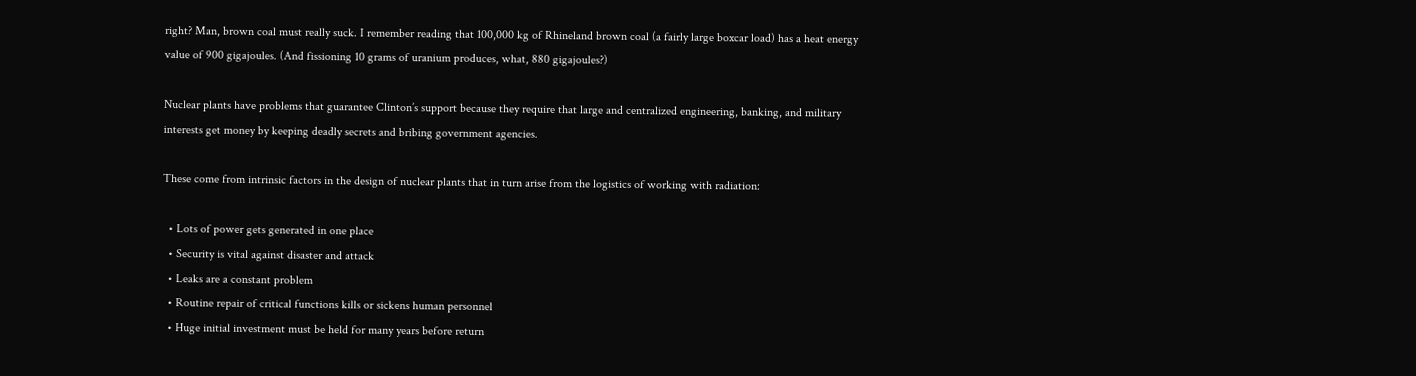right? Man, brown coal must really suck. I remember reading that 100,000 kg of Rhineland brown coal (a fairly large boxcar load) has a heat energy value of 900 gigajoules. (And fissioning 10 grams of uranium produces, what, 880 gigajoules?)

Nuclear plants have problems that guarantee Clinton’s support because they require that large and centralized engineering, banking, and military interests get money by keeping deadly secrets and bribing government agencies.

These come from intrinsic factors in the design of nuclear plants that in turn arise from the logistics of working with radiation:

  • Lots of power gets generated in one place
  • Security is vital against disaster and attack
  • Leaks are a constant problem
  • Routine repair of critical functions kills or sickens human personnel
  • Huge initial investment must be held for many years before return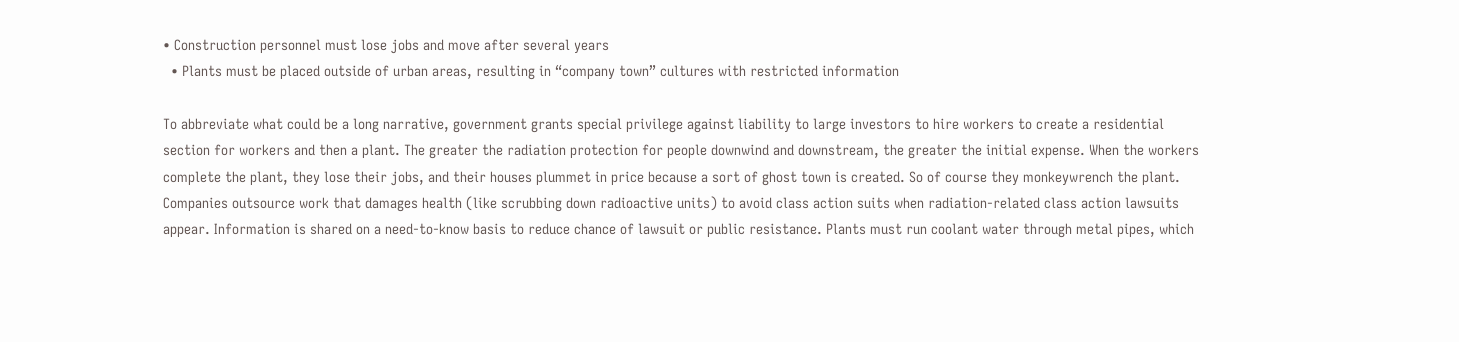• Construction personnel must lose jobs and move after several years
  • Plants must be placed outside of urban areas, resulting in “company town” cultures with restricted information

To abbreviate what could be a long narrative, government grants special privilege against liability to large investors to hire workers to create a residential section for workers and then a plant. The greater the radiation protection for people downwind and downstream, the greater the initial expense. When the workers complete the plant, they lose their jobs, and their houses plummet in price because a sort of ghost town is created. So of course they monkeywrench the plant. Companies outsource work that damages health (like scrubbing down radioactive units) to avoid class action suits when radiation-related class action lawsuits appear. Information is shared on a need-to-know basis to reduce chance of lawsuit or public resistance. Plants must run coolant water through metal pipes, which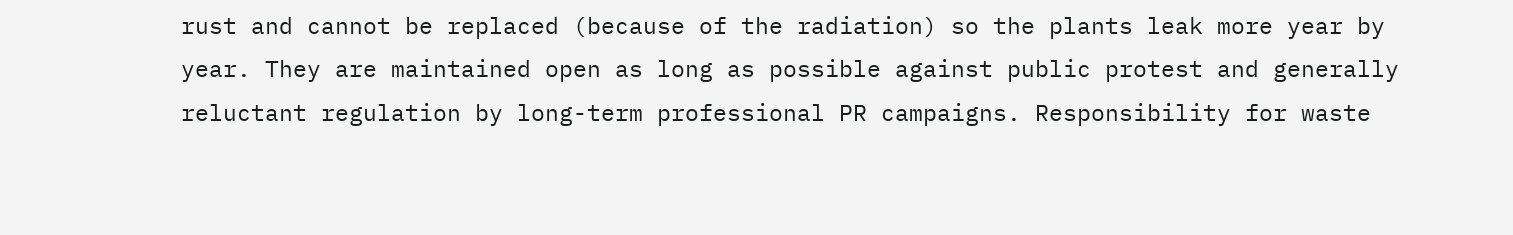rust and cannot be replaced (because of the radiation) so the plants leak more year by year. They are maintained open as long as possible against public protest and generally reluctant regulation by long-term professional PR campaigns. Responsibility for waste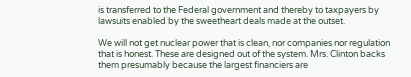is transferred to the Federal government and thereby to taxpayers by lawsuits enabled by the sweetheart deals made at the outset.

We will not get nuclear power that is clean, nor companies nor regulation that is honest. These are designed out of the system. Mrs. Clinton backs them presumably because the largest financiers are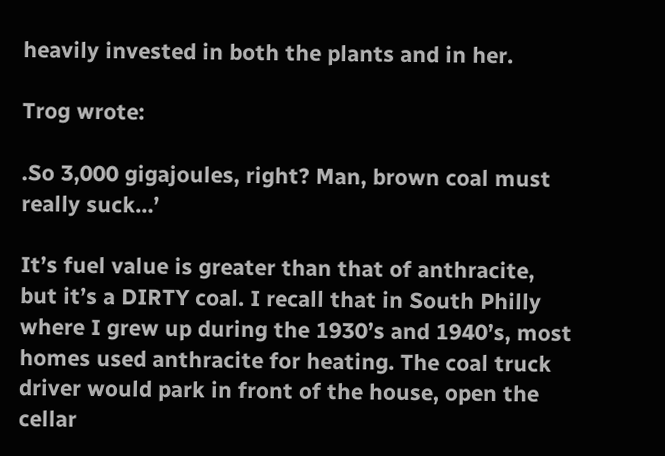heavily invested in both the plants and in her.

Trog wrote:

.So 3,000 gigajoules, right? Man, brown coal must really suck…’

It’s fuel value is greater than that of anthracite, but it’s a DIRTY coal. I recall that in South Philly where I grew up during the 1930’s and 1940’s, most homes used anthracite for heating. The coal truck driver would park in front of the house, open the cellar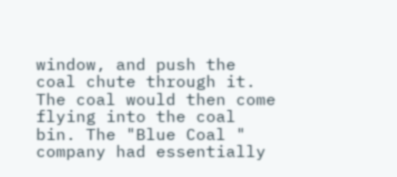window, and push the coal chute through it. The coal would then come flying into the coal bin. The "Blue Coal " company had essentially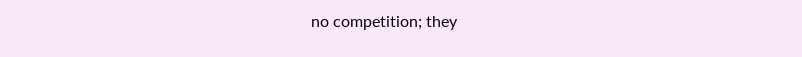no competition; they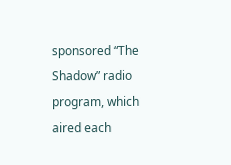sponsored “The Shadow” radio program, which aired each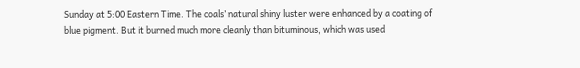Sunday at 5:00 Eastern Time. The coals’ natural shiny luster were enhanced by a coating of blue pigment. But it burned much more cleanly than bituminous, which was used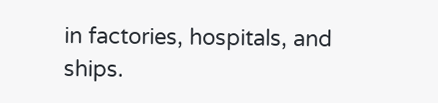in factories, hospitals, and ships.